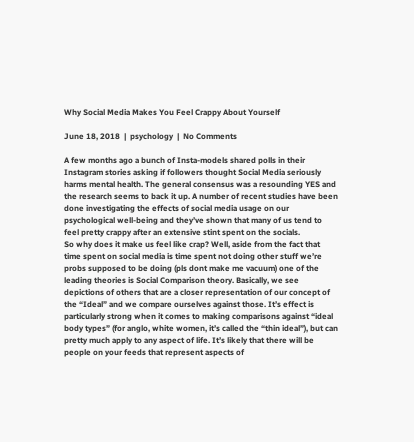Why Social Media Makes You Feel Crappy About Yourself

June 18, 2018  |  psychology  |  No Comments

A few months ago a bunch of Insta-models shared polls in their Instagram stories asking if followers thought Social Media seriously harms mental health. The general consensus was a resounding YES and the research seems to back it up. A number of recent studies have been done investigating the effects of social media usage on our psychological well-being and they’ve shown that many of us tend to feel pretty crappy after an extensive stint spent on the socials.
So why does it make us feel like crap? Well, aside from the fact that time spent on social media is time spent not doing other stuff we’re probs supposed to be doing (pls dont make me vacuum) one of the leading theories is Social Comparison theory. Basically, we see depictions of others that are a closer representation of our concept of the “Ideal” and we compare ourselves against those. It’s effect is particularly strong when it comes to making comparisons against “ideal body types” (for anglo, white women, it’s called the “thin ideal”), but can pretty much apply to any aspect of life. It’s likely that there will be people on your feeds that represent aspects of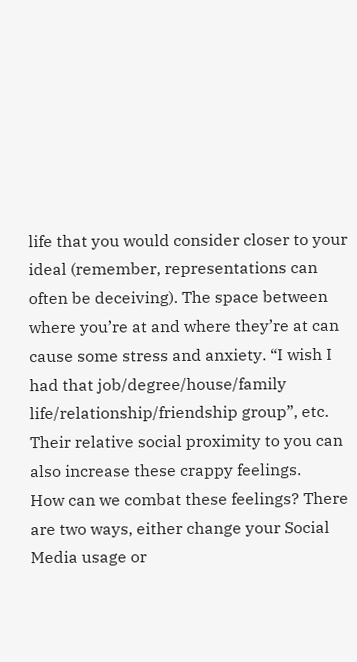life that you would consider closer to your ideal (remember, representations can often be deceiving). The space between where you’re at and where they’re at can cause some stress and anxiety. “I wish I had that job/degree/house/family life/relationship/friendship group”, etc. Their relative social proximity to you can also increase these crappy feelings.
How can we combat these feelings? There are two ways, either change your Social Media usage or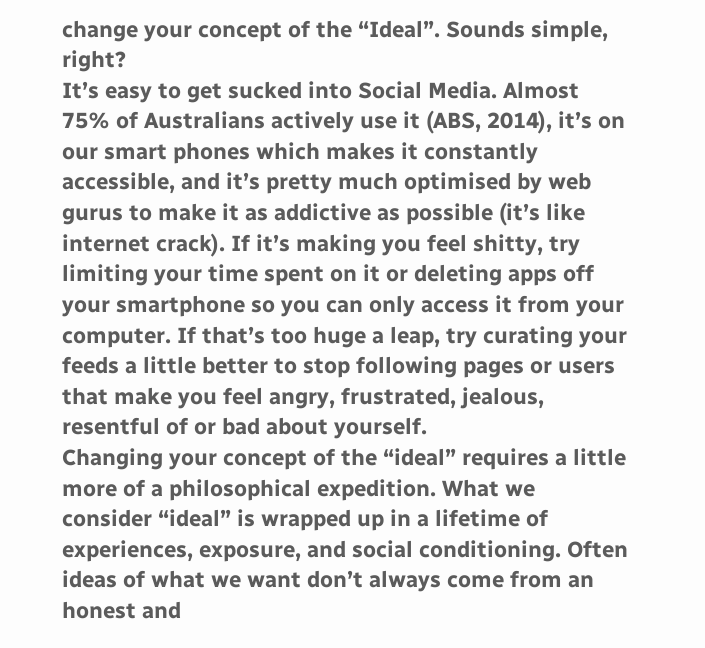change your concept of the “Ideal”. Sounds simple, right?
It’s easy to get sucked into Social Media. Almost 75% of Australians actively use it (ABS, 2014), it’s on our smart phones which makes it constantly accessible, and it’s pretty much optimised by web gurus to make it as addictive as possible (it’s like internet crack). If it’s making you feel shitty, try limiting your time spent on it or deleting apps off your smartphone so you can only access it from your computer. If that’s too huge a leap, try curating your feeds a little better to stop following pages or users that make you feel angry, frustrated, jealous, resentful of or bad about yourself.
Changing your concept of the “ideal” requires a little more of a philosophical expedition. What we consider “ideal” is wrapped up in a lifetime of experiences, exposure, and social conditioning. Often ideas of what we want don’t always come from an honest and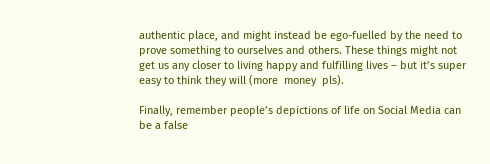authentic place, and might instead be ego-fuelled by the need to prove something to ourselves and others. These things might not get us any closer to living happy and fulfilling lives – but it’s super easy to think they will (more  money  pls).

Finally, remember people’s depictions of life on Social Media can be a false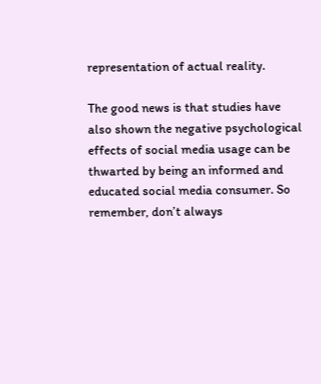representation of actual reality.

The good news is that studies have also shown the negative psychological effects of social media usage can be thwarted by being an informed and educated social media consumer. So remember, don’t always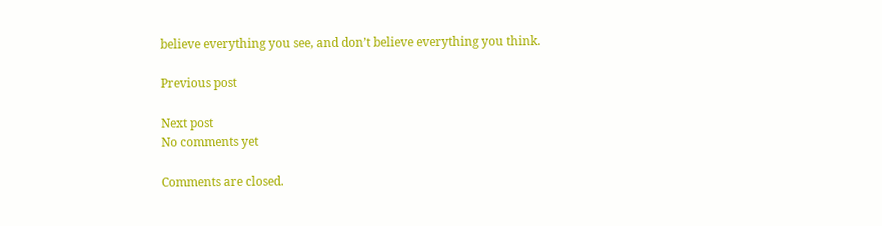believe everything you see, and don’t believe everything you think.

Previous post

Next post
No comments yet

Comments are closed.